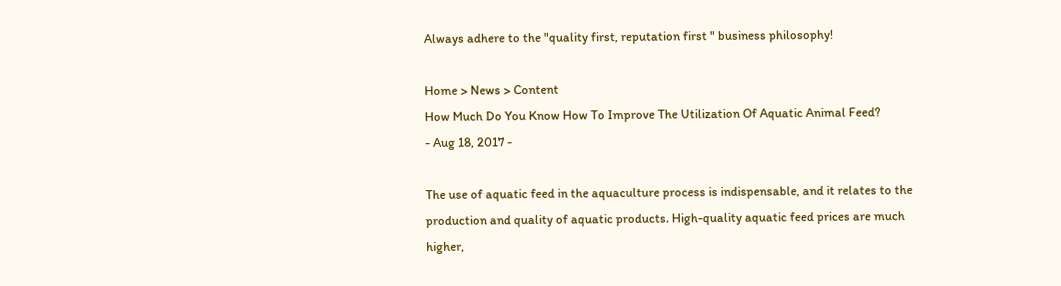Always adhere to the "quality first, reputation first " business philosophy!

Home > News > Content
How Much Do You Know How To Improve The Utilization Of Aquatic Animal Feed?
- Aug 18, 2017 -

The use of aquatic feed in the aquaculture process is indispensable, and it relates to the production and quality of aquatic products. High-quality aquatic feed prices are much higher,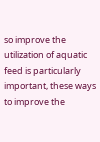so improve the utilization of aquatic feed is particularly important, these ways to improve the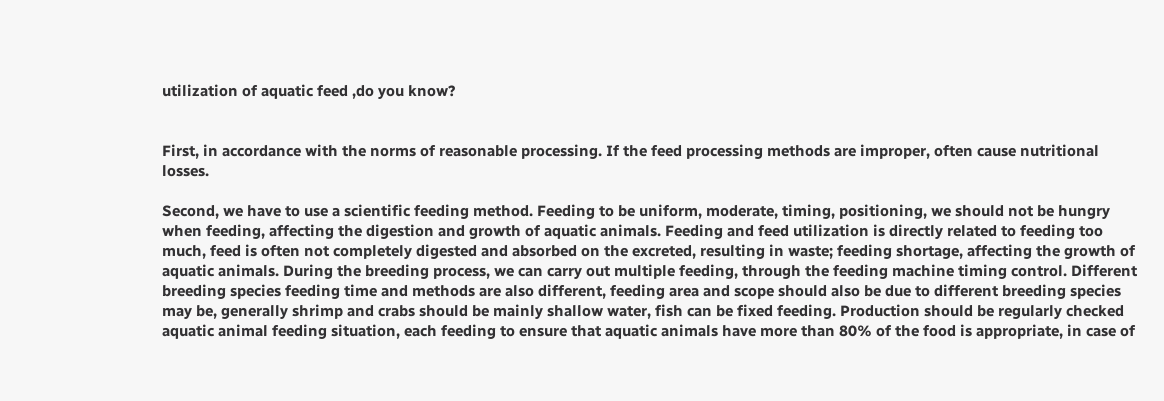utilization of aquatic feed ,do you know?


First, in accordance with the norms of reasonable processing. If the feed processing methods are improper, often cause nutritional losses.

Second, we have to use a scientific feeding method. Feeding to be uniform, moderate, timing, positioning, we should not be hungry when feeding, affecting the digestion and growth of aquatic animals. Feeding and feed utilization is directly related to feeding too much, feed is often not completely digested and absorbed on the excreted, resulting in waste; feeding shortage, affecting the growth of aquatic animals. During the breeding process, we can carry out multiple feeding, through the feeding machine timing control. Different breeding species feeding time and methods are also different, feeding area and scope should also be due to different breeding species may be, generally shrimp and crabs should be mainly shallow water, fish can be fixed feeding. Production should be regularly checked aquatic animal feeding situation, each feeding to ensure that aquatic animals have more than 80% of the food is appropriate, in case of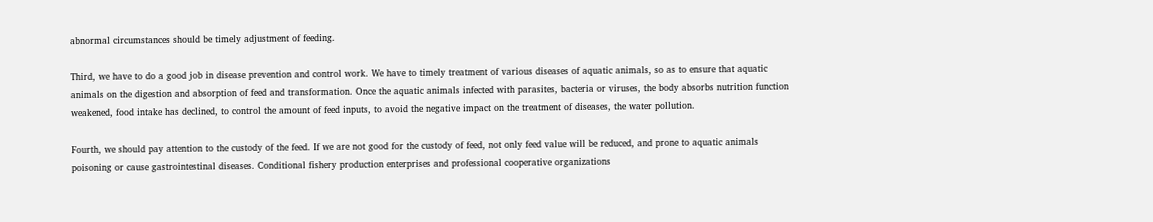abnormal circumstances should be timely adjustment of feeding.

Third, we have to do a good job in disease prevention and control work. We have to timely treatment of various diseases of aquatic animals, so as to ensure that aquatic animals on the digestion and absorption of feed and transformation. Once the aquatic animals infected with parasites, bacteria or viruses, the body absorbs nutrition function weakened, food intake has declined, to control the amount of feed inputs, to avoid the negative impact on the treatment of diseases, the water pollution.

Fourth, we should pay attention to the custody of the feed. If we are not good for the custody of feed, not only feed value will be reduced, and prone to aquatic animals poisoning or cause gastrointestinal diseases. Conditional fishery production enterprises and professional cooperative organizations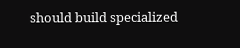should build specialized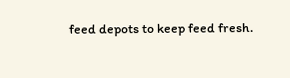feed depots to keep feed fresh.